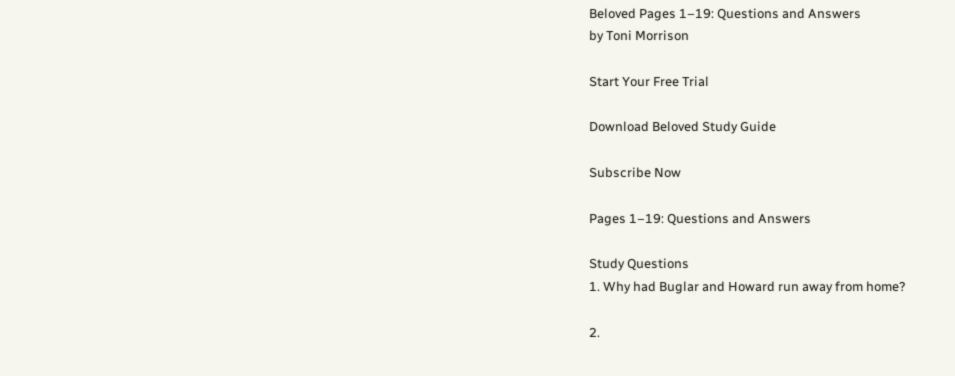Beloved Pages 1–19: Questions and Answers
by Toni Morrison

Start Your Free Trial

Download Beloved Study Guide

Subscribe Now

Pages 1–19: Questions and Answers

Study Questions
1. Why had Buglar and Howard run away from home?

2.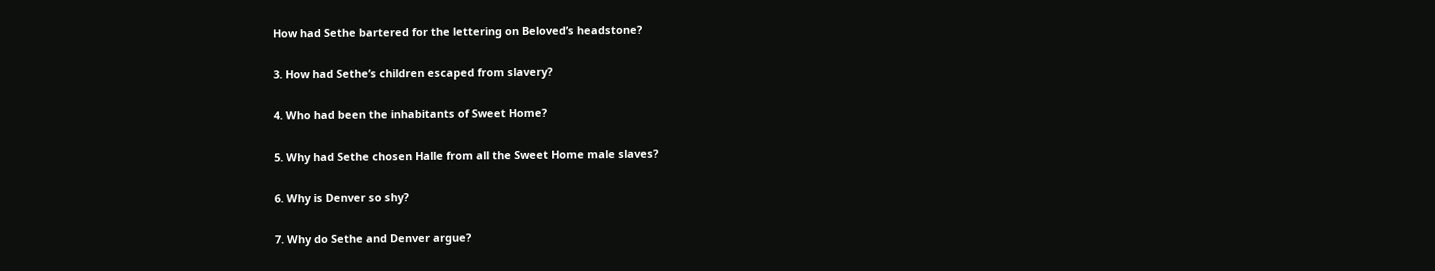How had Sethe bartered for the lettering on Beloved’s headstone?

3. How had Sethe’s children escaped from slavery?

4. Who had been the inhabitants of Sweet Home?

5. Why had Sethe chosen Halle from all the Sweet Home male slaves?

6. Why is Denver so shy?

7. Why do Sethe and Denver argue?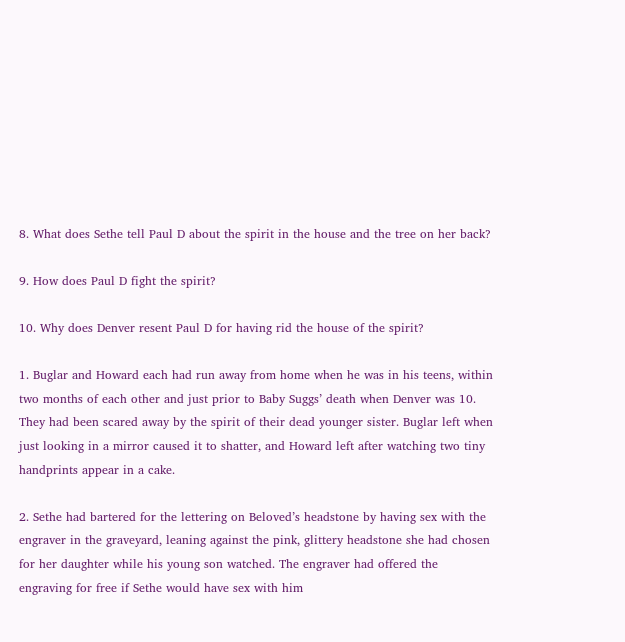8. What does Sethe tell Paul D about the spirit in the house and the tree on her back?

9. How does Paul D fight the spirit?

10. Why does Denver resent Paul D for having rid the house of the spirit?

1. Buglar and Howard each had run away from home when he was in his teens, within two months of each other and just prior to Baby Suggs’ death when Denver was 10. They had been scared away by the spirit of their dead younger sister. Buglar left when just looking in a mirror caused it to shatter, and Howard left after watching two tiny handprints appear in a cake.

2. Sethe had bartered for the lettering on Beloved’s headstone by having sex with the engraver in the graveyard, leaning against the pink, glittery headstone she had chosen for her daughter while his young son watched. The engraver had offered the engraving for free if Sethe would have sex with him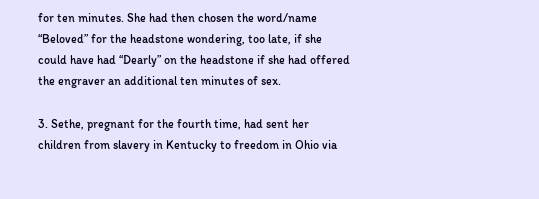for ten minutes. She had then chosen the word/name “Beloved” for the headstone wondering, too late, if she could have had “Dearly” on the headstone if she had offered the engraver an additional ten minutes of sex.

3. Sethe, pregnant for the fourth time, had sent her children from slavery in Kentucky to freedom in Ohio via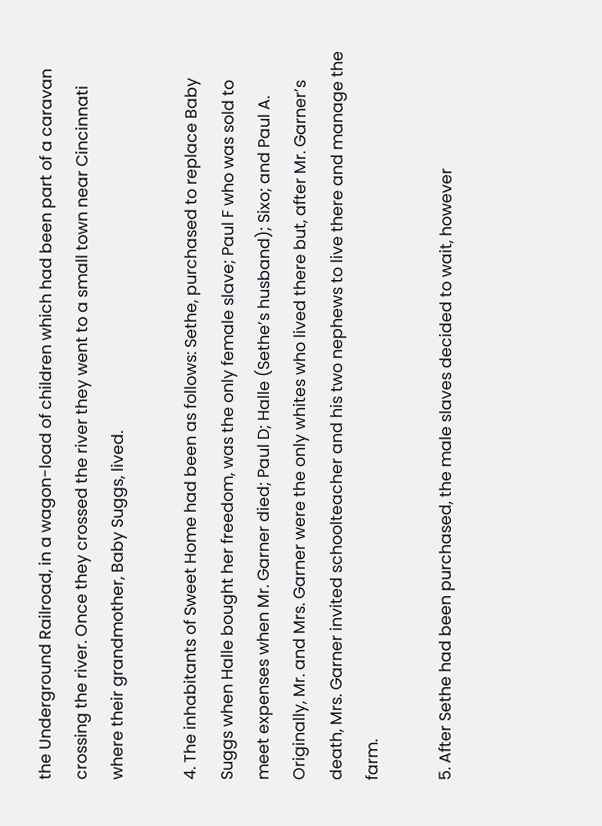the Underground Railroad, in a wagon-load of children which had been part of a caravan crossing the river. Once they crossed the river they went to a small town near Cincinnati where their grandmother, Baby Suggs, lived.

4. The inhabitants of Sweet Home had been as follows: Sethe, purchased to replace Baby Suggs when Halle bought her freedom, was the only female slave; Paul F who was sold to meet expenses when Mr. Garner died; Paul D; Halle (Sethe’s husband); Sixo; and Paul A. Originally, Mr. and Mrs. Garner were the only whites who lived there but, after Mr. Garner’s death, Mrs. Garner invited schoolteacher and his two nephews to live there and manage the farm.

5. After Sethe had been purchased, the male slaves decided to wait, however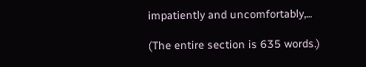impatiently and uncomfortably,...

(The entire section is 635 words.)